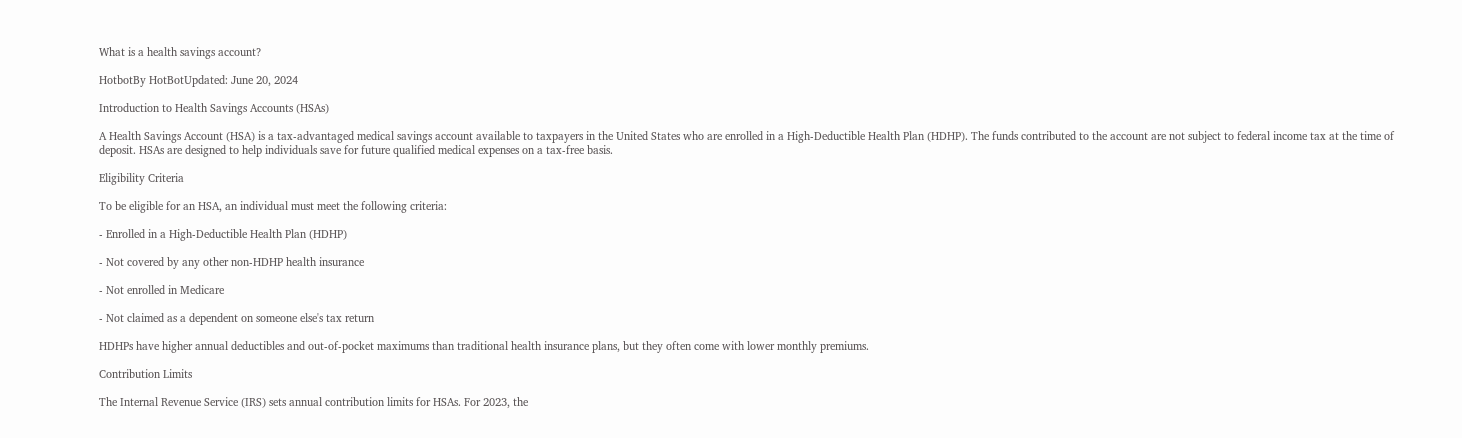What is a health savings account?

HotbotBy HotBotUpdated: June 20, 2024

Introduction to Health Savings Accounts (HSAs)

A Health Savings Account (HSA) is a tax-advantaged medical savings account available to taxpayers in the United States who are enrolled in a High-Deductible Health Plan (HDHP). The funds contributed to the account are not subject to federal income tax at the time of deposit. HSAs are designed to help individuals save for future qualified medical expenses on a tax-free basis.

Eligibility Criteria

To be eligible for an HSA, an individual must meet the following criteria:

- Enrolled in a High-Deductible Health Plan (HDHP)

- Not covered by any other non-HDHP health insurance

- Not enrolled in Medicare

- Not claimed as a dependent on someone else's tax return

HDHPs have higher annual deductibles and out-of-pocket maximums than traditional health insurance plans, but they often come with lower monthly premiums.

Contribution Limits

The Internal Revenue Service (IRS) sets annual contribution limits for HSAs. For 2023, the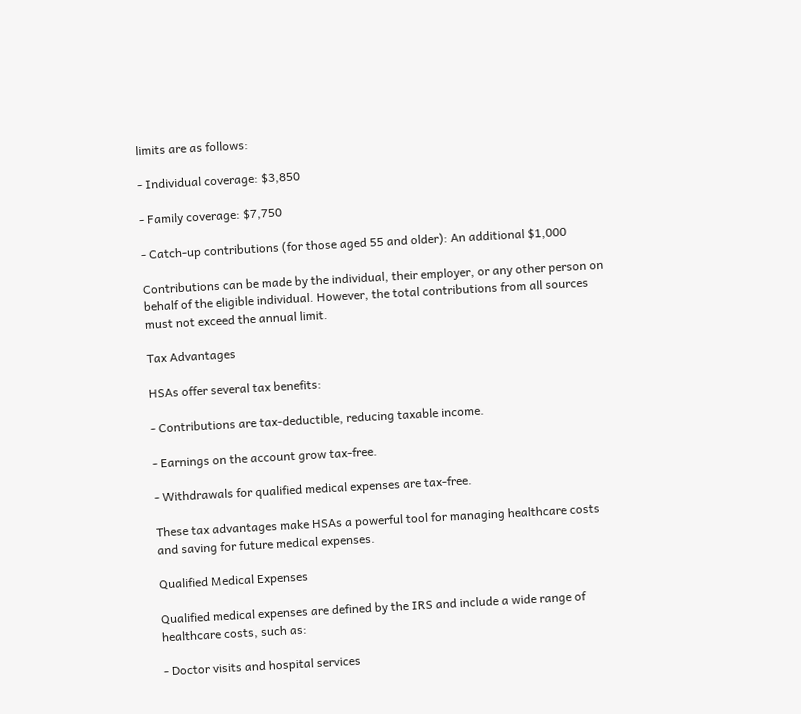limits are as follows:

- Individual coverage: $3,850

- Family coverage: $7,750

- Catch-up contributions (for those aged 55 and older): An additional $1,000

Contributions can be made by the individual, their employer, or any other person on behalf of the eligible individual. However, the total contributions from all sources must not exceed the annual limit.

Tax Advantages

HSAs offer several tax benefits:

- Contributions are tax-deductible, reducing taxable income.

- Earnings on the account grow tax-free.

- Withdrawals for qualified medical expenses are tax-free.

These tax advantages make HSAs a powerful tool for managing healthcare costs and saving for future medical expenses.

Qualified Medical Expenses

Qualified medical expenses are defined by the IRS and include a wide range of healthcare costs, such as:

- Doctor visits and hospital services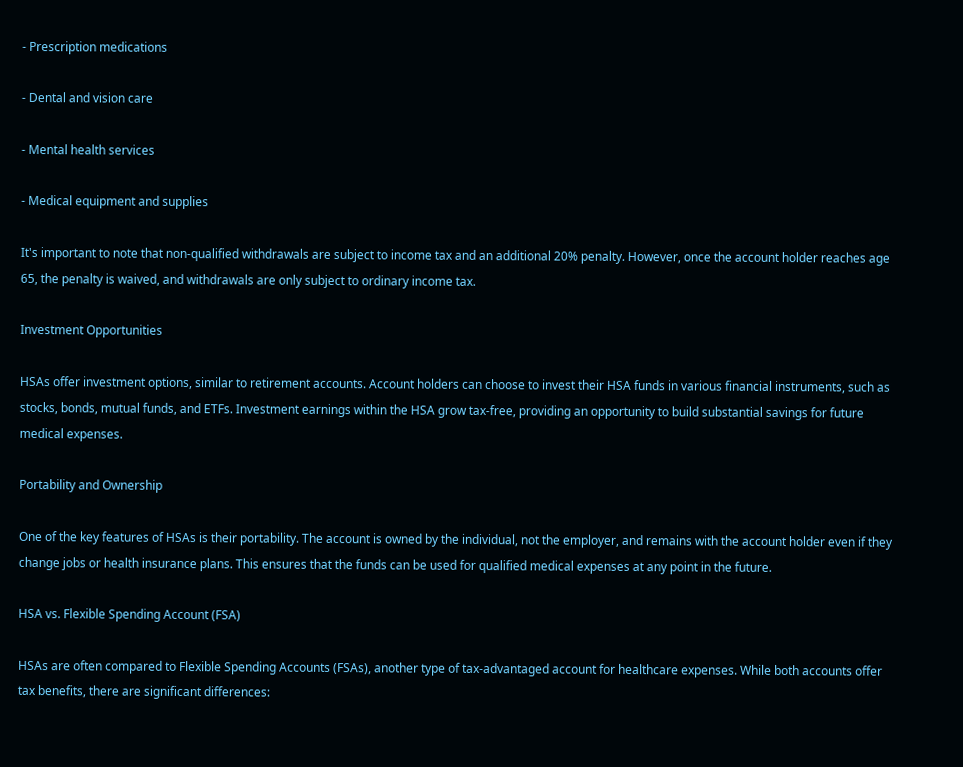- Prescription medications

- Dental and vision care

- Mental health services

- Medical equipment and supplies

It's important to note that non-qualified withdrawals are subject to income tax and an additional 20% penalty. However, once the account holder reaches age 65, the penalty is waived, and withdrawals are only subject to ordinary income tax.

Investment Opportunities

HSAs offer investment options, similar to retirement accounts. Account holders can choose to invest their HSA funds in various financial instruments, such as stocks, bonds, mutual funds, and ETFs. Investment earnings within the HSA grow tax-free, providing an opportunity to build substantial savings for future medical expenses.

Portability and Ownership

One of the key features of HSAs is their portability. The account is owned by the individual, not the employer, and remains with the account holder even if they change jobs or health insurance plans. This ensures that the funds can be used for qualified medical expenses at any point in the future.

HSA vs. Flexible Spending Account (FSA)

HSAs are often compared to Flexible Spending Accounts (FSAs), another type of tax-advantaged account for healthcare expenses. While both accounts offer tax benefits, there are significant differences: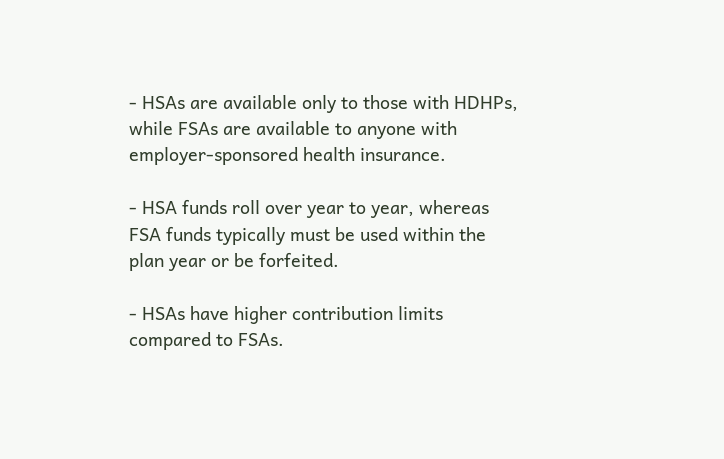- HSAs are available only to those with HDHPs, while FSAs are available to anyone with employer-sponsored health insurance.

- HSA funds roll over year to year, whereas FSA funds typically must be used within the plan year or be forfeited.

- HSAs have higher contribution limits compared to FSAs.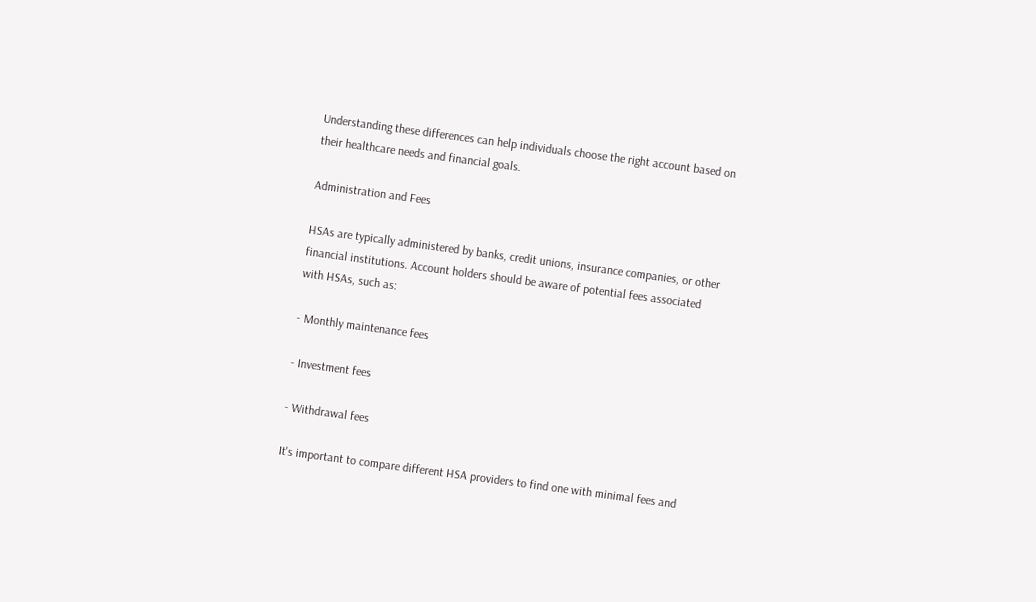Understanding these differences can help individuals choose the right account based on their healthcare needs and financial goals.

Administration and Fees

HSAs are typically administered by banks, credit unions, insurance companies, or other financial institutions. Account holders should be aware of potential fees associated with HSAs, such as:

- Monthly maintenance fees

- Investment fees

- Withdrawal fees

It's important to compare different HSA providers to find one with minimal fees and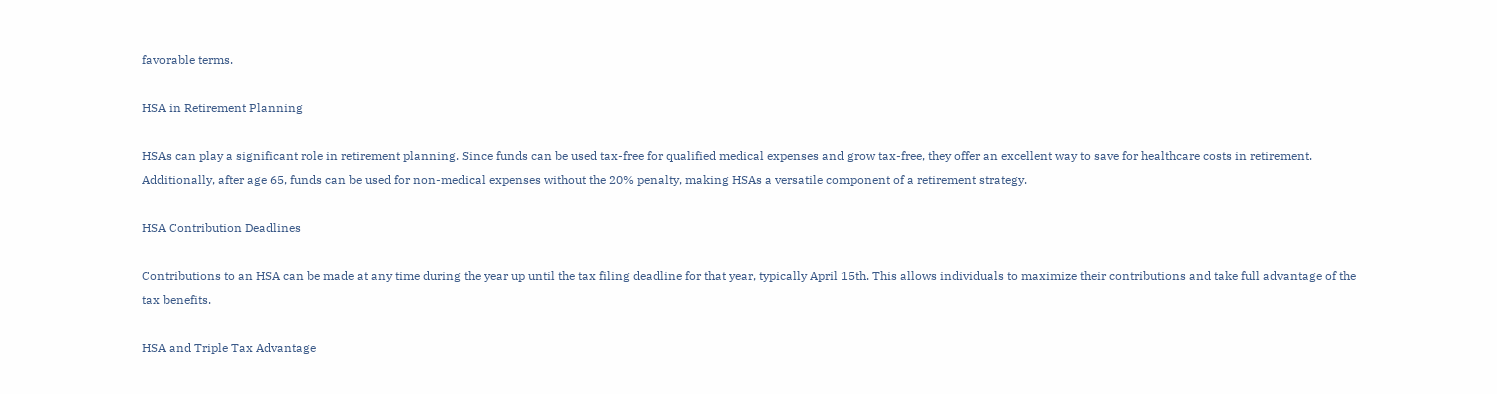favorable terms.

HSA in Retirement Planning

HSAs can play a significant role in retirement planning. Since funds can be used tax-free for qualified medical expenses and grow tax-free, they offer an excellent way to save for healthcare costs in retirement. Additionally, after age 65, funds can be used for non-medical expenses without the 20% penalty, making HSAs a versatile component of a retirement strategy.

HSA Contribution Deadlines

Contributions to an HSA can be made at any time during the year up until the tax filing deadline for that year, typically April 15th. This allows individuals to maximize their contributions and take full advantage of the tax benefits.

HSA and Triple Tax Advantage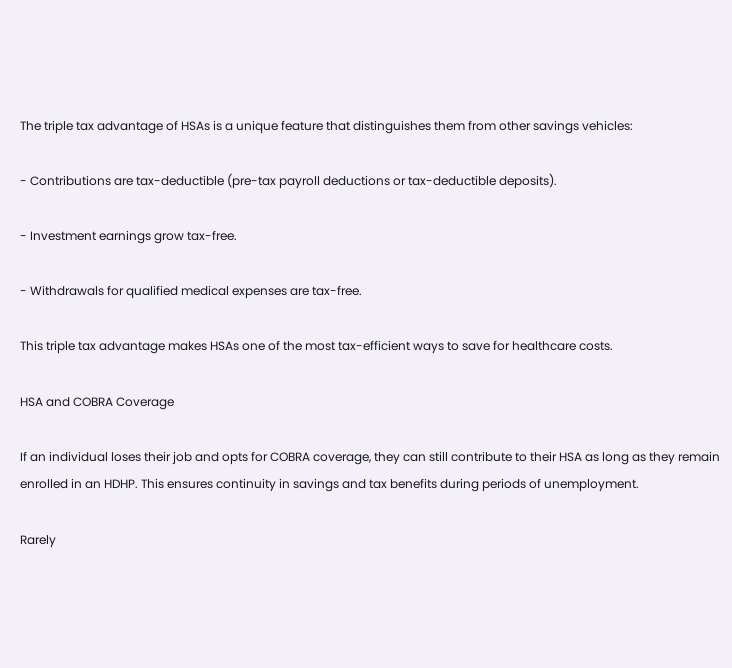The triple tax advantage of HSAs is a unique feature that distinguishes them from other savings vehicles:

- Contributions are tax-deductible (pre-tax payroll deductions or tax-deductible deposits).

- Investment earnings grow tax-free.

- Withdrawals for qualified medical expenses are tax-free.

This triple tax advantage makes HSAs one of the most tax-efficient ways to save for healthcare costs.

HSA and COBRA Coverage

If an individual loses their job and opts for COBRA coverage, they can still contribute to their HSA as long as they remain enrolled in an HDHP. This ensures continuity in savings and tax benefits during periods of unemployment.

Rarely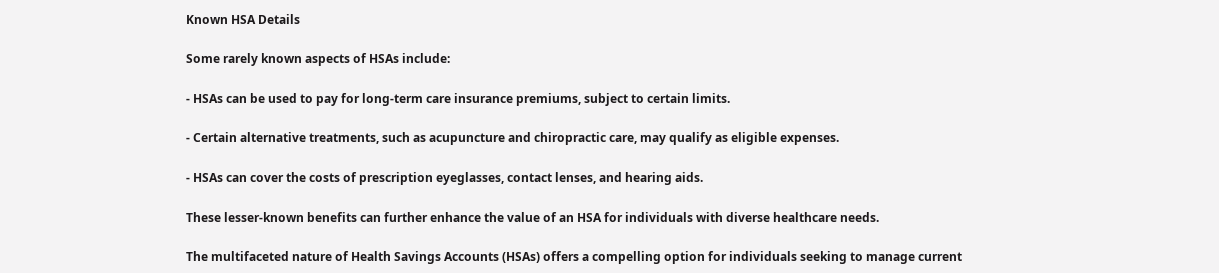Known HSA Details

Some rarely known aspects of HSAs include:

- HSAs can be used to pay for long-term care insurance premiums, subject to certain limits.

- Certain alternative treatments, such as acupuncture and chiropractic care, may qualify as eligible expenses.

- HSAs can cover the costs of prescription eyeglasses, contact lenses, and hearing aids.

These lesser-known benefits can further enhance the value of an HSA for individuals with diverse healthcare needs.

The multifaceted nature of Health Savings Accounts (HSAs) offers a compelling option for individuals seeking to manage current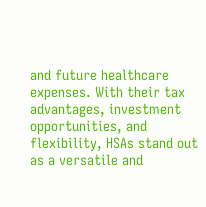and future healthcare expenses. With their tax advantages, investment opportunities, and flexibility, HSAs stand out as a versatile and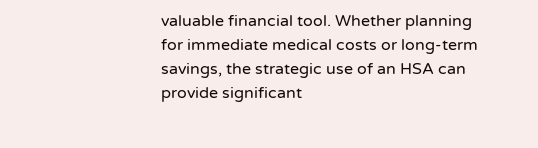valuable financial tool. Whether planning for immediate medical costs or long-term savings, the strategic use of an HSA can provide significant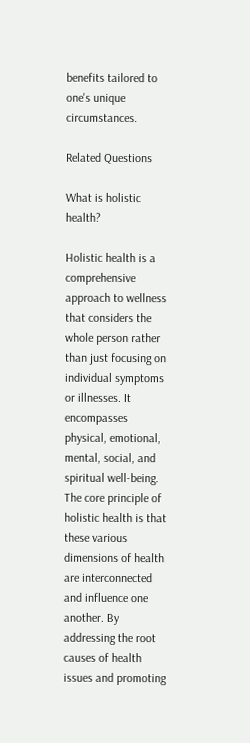benefits tailored to one's unique circumstances.

Related Questions

What is holistic health?

Holistic health is a comprehensive approach to wellness that considers the whole person rather than just focusing on individual symptoms or illnesses. It encompasses physical, emotional, mental, social, and spiritual well-being. The core principle of holistic health is that these various dimensions of health are interconnected and influence one another. By addressing the root causes of health issues and promoting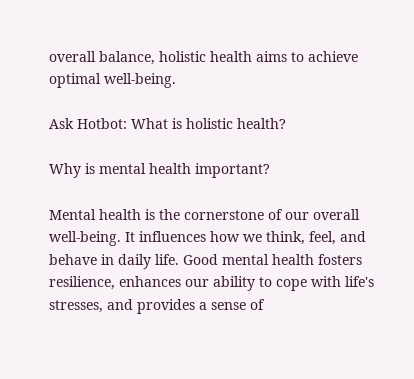overall balance, holistic health aims to achieve optimal well-being.

Ask Hotbot: What is holistic health?

Why is mental health important?

Mental health is the cornerstone of our overall well-being. It influences how we think, feel, and behave in daily life. Good mental health fosters resilience, enhances our ability to cope with life's stresses, and provides a sense of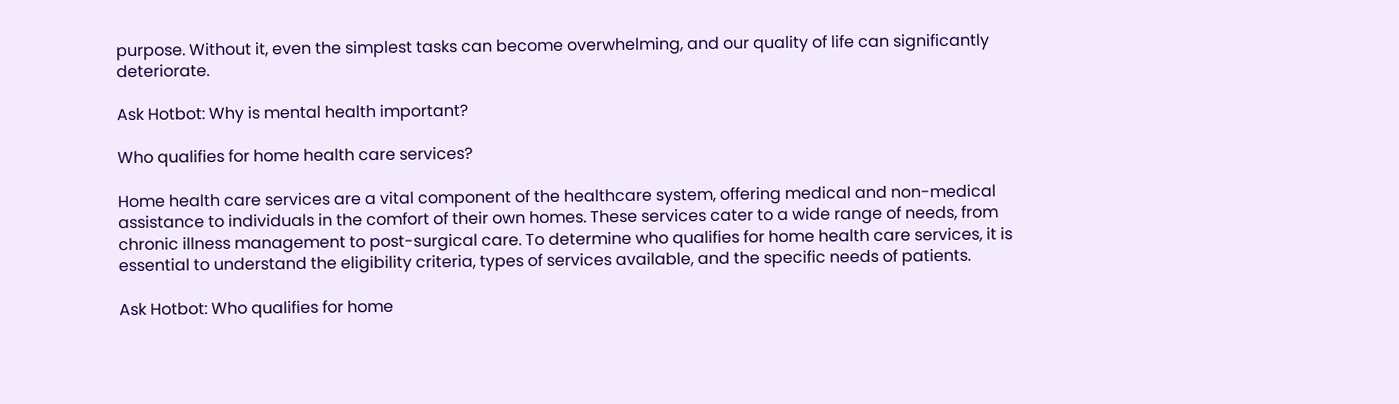purpose. Without it, even the simplest tasks can become overwhelming, and our quality of life can significantly deteriorate.

Ask Hotbot: Why is mental health important?

Who qualifies for home health care services?

Home health care services are a vital component of the healthcare system, offering medical and non-medical assistance to individuals in the comfort of their own homes. These services cater to a wide range of needs, from chronic illness management to post-surgical care. To determine who qualifies for home health care services, it is essential to understand the eligibility criteria, types of services available, and the specific needs of patients.

Ask Hotbot: Who qualifies for home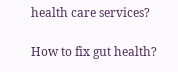health care services?

How to fix gut health?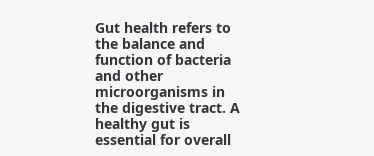Gut health refers to the balance and function of bacteria and other microorganisms in the digestive tract. A healthy gut is essential for overall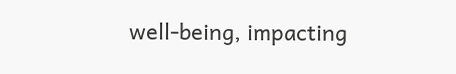well-being, impacting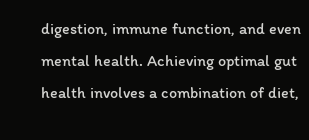digestion, immune function, and even mental health. Achieving optimal gut health involves a combination of diet,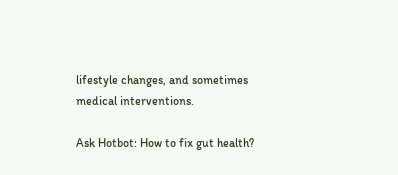lifestyle changes, and sometimes medical interventions.

Ask Hotbot: How to fix gut health?